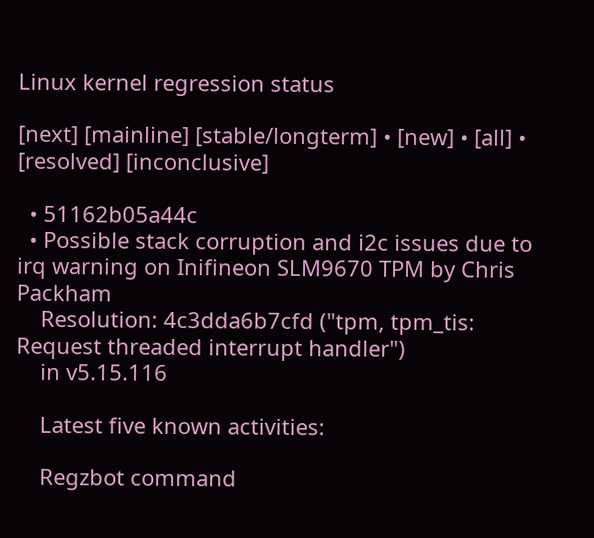Linux kernel regression status

[next] [mainline] [stable/longterm] • [new] • [all] • [resolved] [inconclusive]

  • 51162b05a44c
  • Possible stack corruption and i2c issues due to irq warning on Inifineon SLM9670 TPM by Chris Packham
    Resolution: 4c3dda6b7cfd ("tpm, tpm_tis: Request threaded interrupt handler")
    in v5.15.116

    Latest five known activities:

    Regzbot command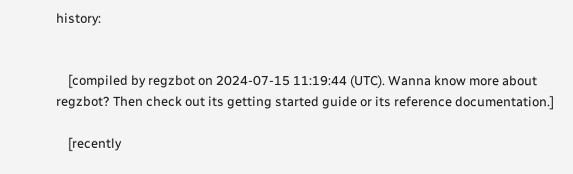history:


    [compiled by regzbot on 2024-07-15 11:19:44 (UTC). Wanna know more about regzbot? Then check out its getting started guide or its reference documentation.]

    [recently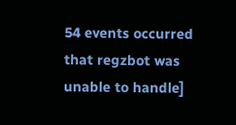54 events occurred that regzbot was unable to handle]